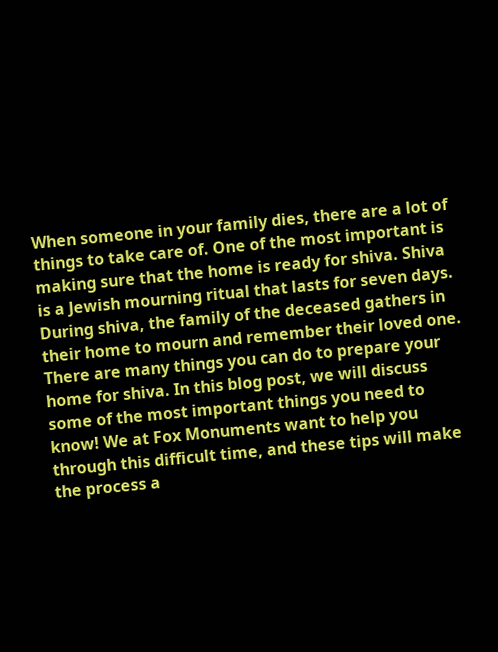When someone in your family dies, there are a lot of things to take care of. One of the most important is making sure that the home is ready for shiva. Shiva is a Jewish mourning ritual that lasts for seven days. During shiva, the family of the deceased gathers in their home to mourn and remember their loved one. There are many things you can do to prepare your home for shiva. In this blog post, we will discuss some of the most important things you need to know! We at Fox Monuments want to help you through this difficult time, and these tips will make the process a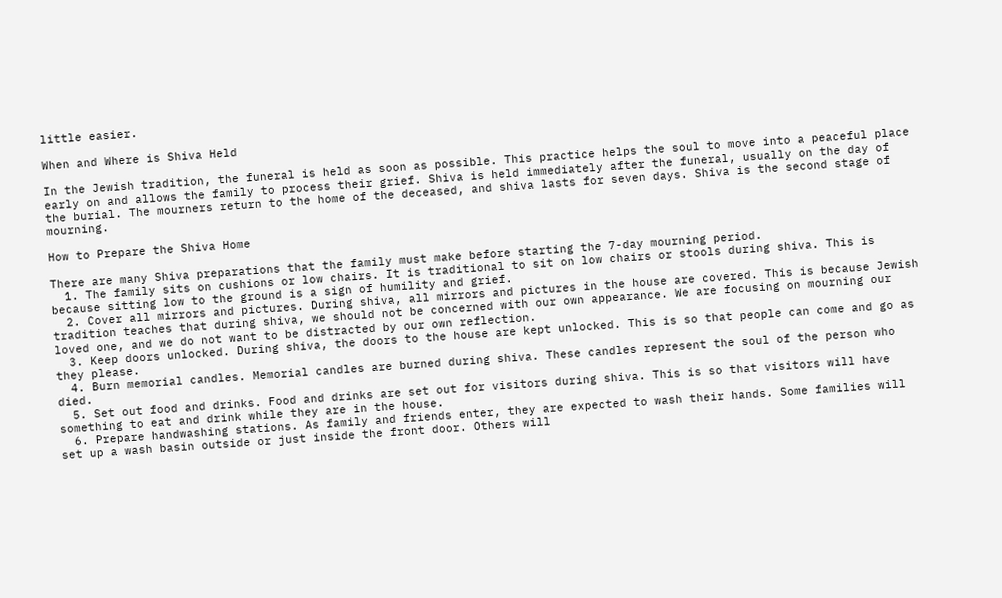little easier.

When and Where is Shiva Held

In the Jewish tradition, the funeral is held as soon as possible. This practice helps the soul to move into a peaceful place early on and allows the family to process their grief. Shiva is held immediately after the funeral, usually on the day of the burial. The mourners return to the home of the deceased, and shiva lasts for seven days. Shiva is the second stage of mourning.

How to Prepare the Shiva Home

There are many Shiva preparations that the family must make before starting the 7-day mourning period.
  1. The family sits on cushions or low chairs. It is traditional to sit on low chairs or stools during shiva. This is because sitting low to the ground is a sign of humility and grief.
  2. Cover all mirrors and pictures. During shiva, all mirrors and pictures in the house are covered. This is because Jewish tradition teaches that during shiva, we should not be concerned with our own appearance. We are focusing on mourning our loved one, and we do not want to be distracted by our own reflection.
  3. Keep doors unlocked. During shiva, the doors to the house are kept unlocked. This is so that people can come and go as they please.
  4. Burn memorial candles. Memorial candles are burned during shiva. These candles represent the soul of the person who died.
  5. Set out food and drinks. Food and drinks are set out for visitors during shiva. This is so that visitors will have something to eat and drink while they are in the house.
  6. Prepare handwashing stations. As family and friends enter, they are expected to wash their hands. Some families will set up a wash basin outside or just inside the front door. Others will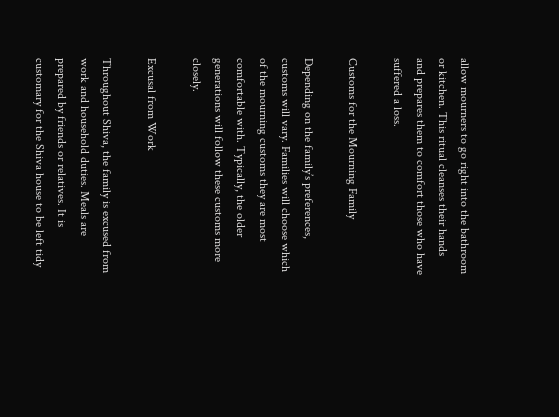allow mourners to go right into the bathroom or kitchen. This ritual cleanses their hands and prepares them to comfort those who have suffered a loss.

Customs for the Mourning Family

Depending on the family’s preferences, customs will vary. Families will choose which of the mourning customs they are most comfortable with. Typically, the older generations will follow these customs more closely.

Excusal from Work

Throughout Shiva, the family is excused from work and household duties. Meals are prepared by friends or relatives. It is customary for the Shiva house to be left tidy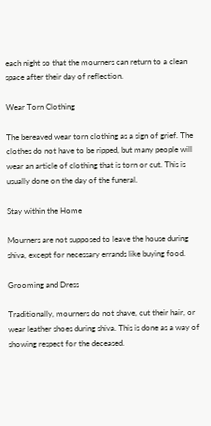each night so that the mourners can return to a clean space after their day of reflection.

Wear Torn Clothing

The bereaved wear torn clothing as a sign of grief. The clothes do not have to be ripped, but many people will wear an article of clothing that is torn or cut. This is usually done on the day of the funeral.

Stay within the Home

Mourners are not supposed to leave the house during shiva, except for necessary errands like buying food.

Grooming and Dress

Traditionally, mourners do not shave, cut their hair, or wear leather shoes during shiva. This is done as a way of showing respect for the deceased.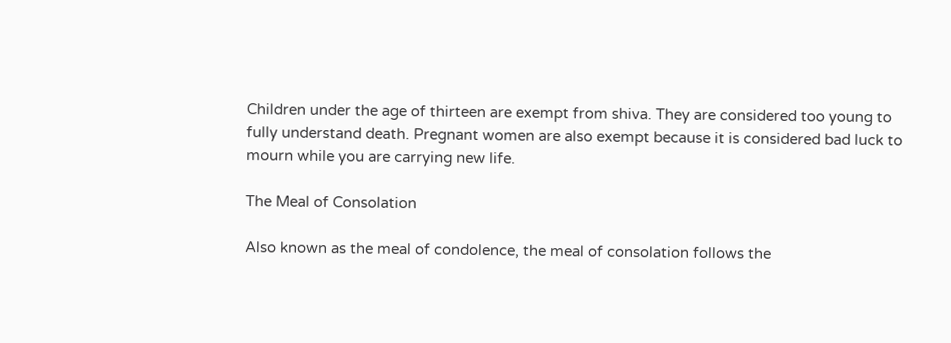Children under the age of thirteen are exempt from shiva. They are considered too young to fully understand death. Pregnant women are also exempt because it is considered bad luck to mourn while you are carrying new life.

The Meal of Consolation

Also known as the meal of condolence, the meal of consolation follows the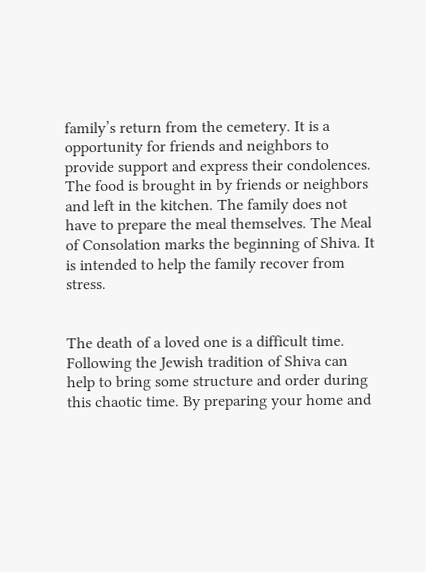family’s return from the cemetery. It is a opportunity for friends and neighbors to provide support and express their condolences. The food is brought in by friends or neighbors and left in the kitchen. The family does not have to prepare the meal themselves. The Meal of Consolation marks the beginning of Shiva. It is intended to help the family recover from stress.


The death of a loved one is a difficult time. Following the Jewish tradition of Shiva can help to bring some structure and order during this chaotic time. By preparing your home and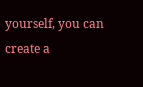yourself, you can create a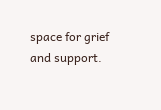space for grief and support.